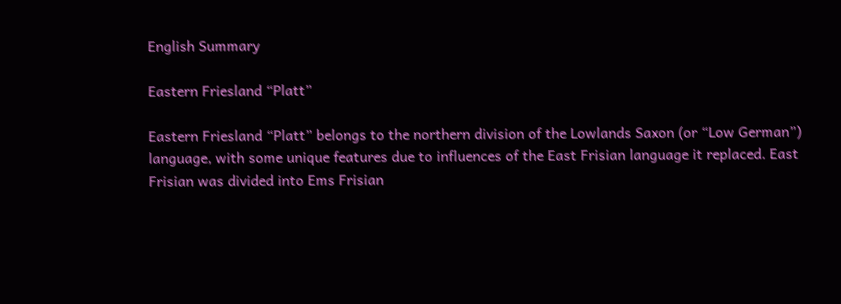English Summary

Eastern Friesland “Platt”

Eastern Friesland “Platt” belongs to the northern division of the Lowlands Saxon (or “Low German”) language, with some unique features due to influences of the East Frisian language it replaced. East Frisian was divided into Ems Frisian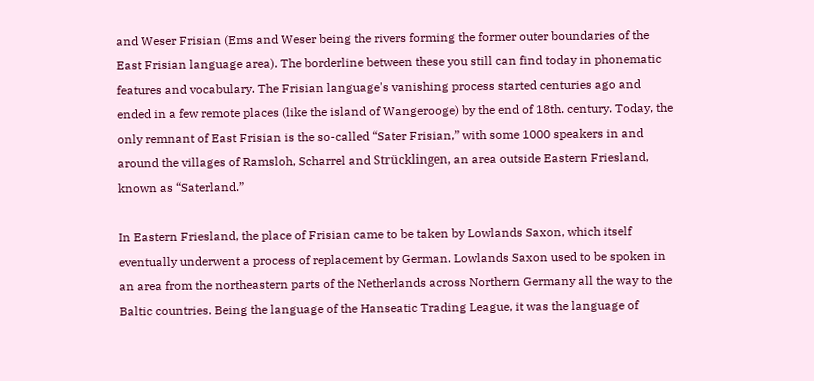and Weser Frisian (Ems and Weser being the rivers forming the former outer boundaries of the East Frisian language area). The borderline between these you still can find today in phonematic features and vocabulary. The Frisian language's vanishing process started centuries ago and ended in a few remote places (like the island of Wangerooge) by the end of 18th. century. Today, the only remnant of East Frisian is the so-called “Sater Frisian,” with some 1000 speakers in and around the villages of Ramsloh, Scharrel and Strücklingen, an area outside Eastern Friesland, known as “Saterland.”

In Eastern Friesland, the place of Frisian came to be taken by Lowlands Saxon, which itself eventually underwent a process of replacement by German. Lowlands Saxon used to be spoken in an area from the northeastern parts of the Netherlands across Northern Germany all the way to the Baltic countries. Being the language of the Hanseatic Trading League, it was the language of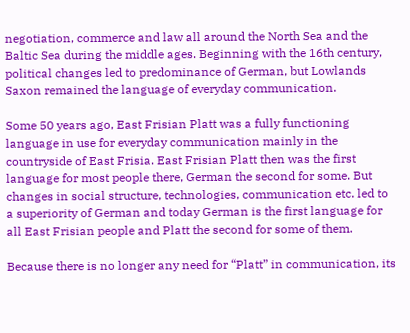negotiation, commerce and law all around the North Sea and the Baltic Sea during the middle ages. Beginning with the 16th century, political changes led to predominance of German, but Lowlands Saxon remained the language of everyday communication.

Some 50 years ago, East Frisian Platt was a fully functioning language in use for everyday communication mainly in the countryside of East Frisia. East Frisian Platt then was the first language for most people there, German the second for some. But changes in social structure, technologies, communication etc. led to a superiority of German and today German is the first language for all East Frisian people and Platt the second for some of them.

Because there is no longer any need for “Platt” in communication, its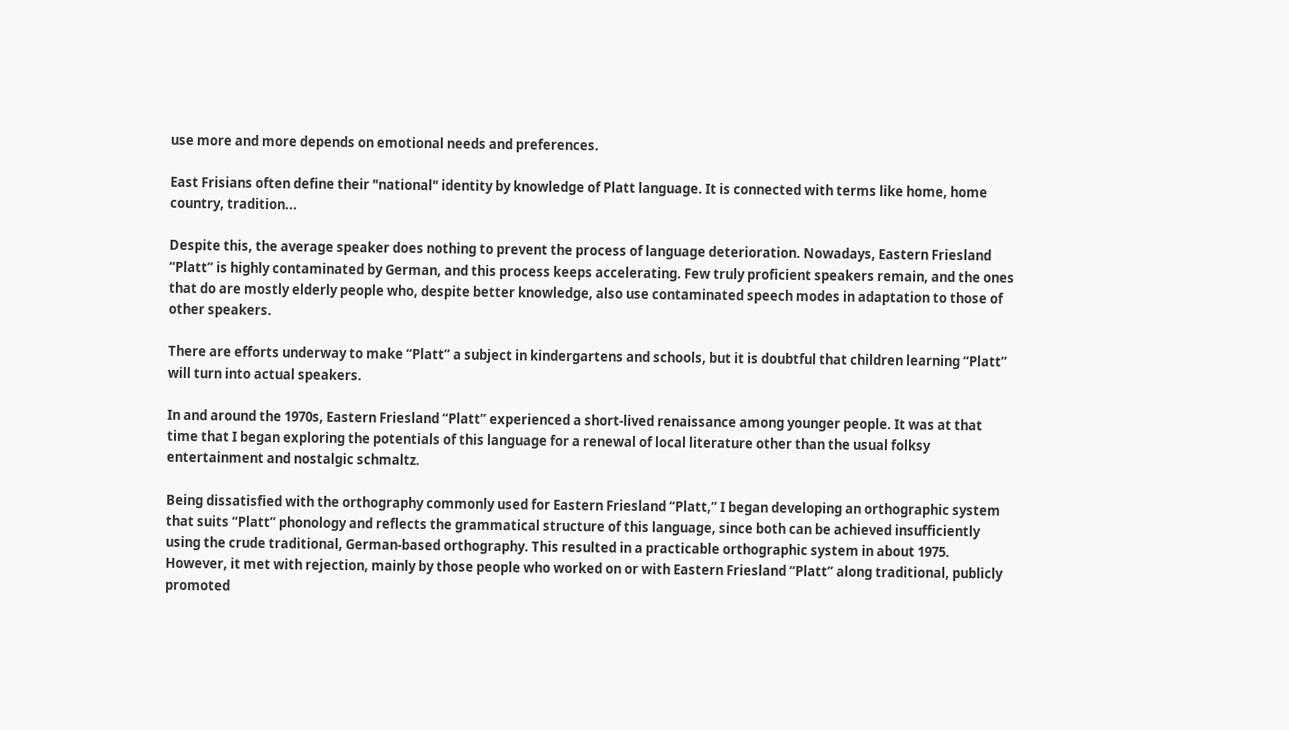use more and more depends on emotional needs and preferences.

East Frisians often define their "national" identity by knowledge of Platt language. It is connected with terms like home, home country, tradition...

Despite this, the average speaker does nothing to prevent the process of language deterioration. Nowadays, Eastern Friesland “Platt” is highly contaminated by German, and this process keeps accelerating. Few truly proficient speakers remain, and the ones that do are mostly elderly people who, despite better knowledge, also use contaminated speech modes in adaptation to those of other speakers.

There are efforts underway to make “Platt” a subject in kindergartens and schools, but it is doubtful that children learning “Platt” will turn into actual speakers.

In and around the 1970s, Eastern Friesland “Platt” experienced a short-lived renaissance among younger people. It was at that time that I began exploring the potentials of this language for a renewal of local literature other than the usual folksy entertainment and nostalgic schmaltz.

Being dissatisfied with the orthography commonly used for Eastern Friesland “Platt,” I began developing an orthographic system that suits “Platt” phonology and reflects the grammatical structure of this language, since both can be achieved insufficiently using the crude traditional, German-based orthography. This resulted in a practicable orthographic system in about 1975. However, it met with rejection, mainly by those people who worked on or with Eastern Friesland “Platt” along traditional, publicly promoted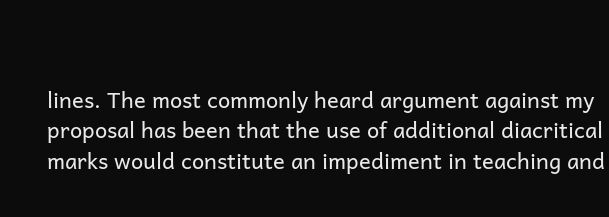lines. The most commonly heard argument against my proposal has been that the use of additional diacritical marks would constitute an impediment in teaching and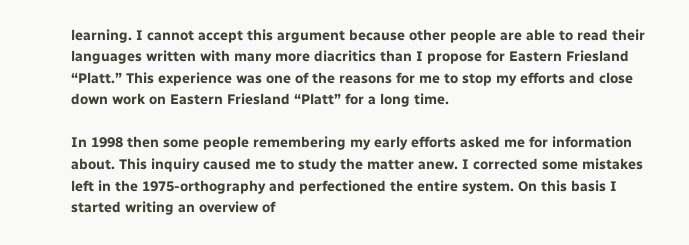learning. I cannot accept this argument because other people are able to read their languages written with many more diacritics than I propose for Eastern Friesland “Platt.” This experience was one of the reasons for me to stop my efforts and close down work on Eastern Friesland “Platt” for a long time.

In 1998 then some people remembering my early efforts asked me for information about. This inquiry caused me to study the matter anew. I corrected some mistakes left in the 1975-orthography and perfectioned the entire system. On this basis I started writing an overview of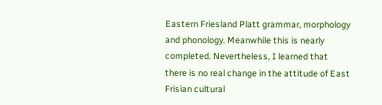Eastern Friesland Platt grammar, morphology and phonology. Meanwhile this is nearly completed. Nevertheless, I learned that there is no real change in the attitude of East Frisian cultural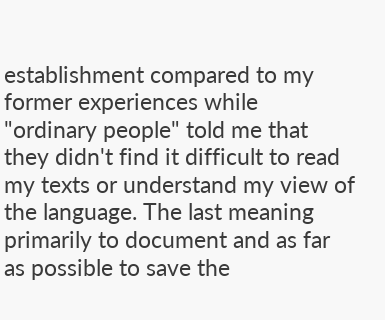establishment compared to my former experiences while "ordinary people" told me that they didn't find it difficult to read my texts or understand my view of the language. The last meaning primarily to document and as far as possible to save the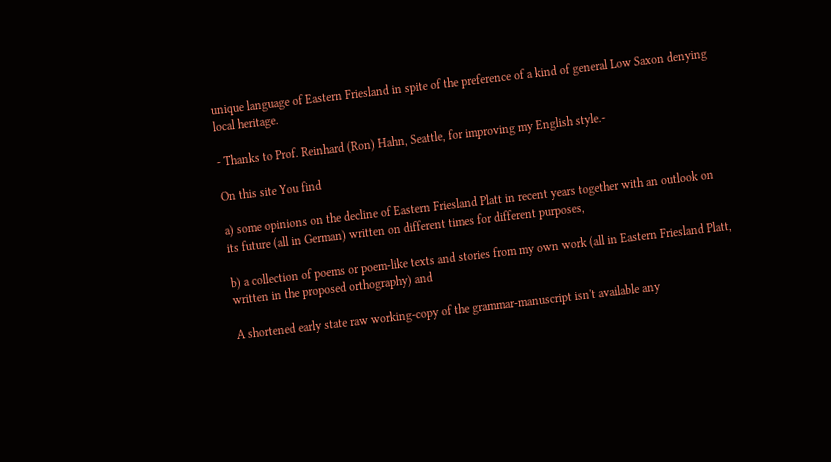unique language of Eastern Friesland in spite of the preference of a kind of general Low Saxon denying local heritage.

- Thanks to Prof. Reinhard (Ron) Hahn, Seattle, for improving my English style.-

On this site You find

a) some opinions on the decline of Eastern Friesland Platt in recent years together with an outlook on its future (all in German) written on different times for different purposes,

b) a collection of poems or poem-like texts and stories from my own work (all in Eastern Friesland Platt, written in the proposed orthography) and

A shortened early state raw working-copy of the grammar-manuscript isn't available any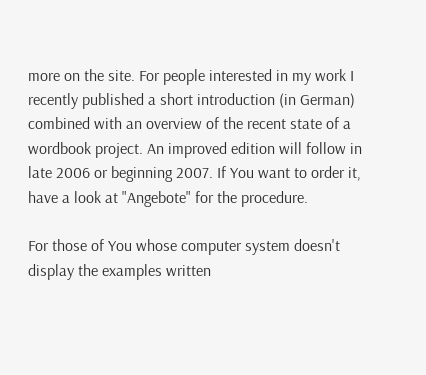more on the site. For people interested in my work I recently published a short introduction (in German) combined with an overview of the recent state of a wordbook project. An improved edition will follow in late 2006 or beginning 2007. If You want to order it, have a look at "Angebote" for the procedure.

For those of You whose computer system doesn't display the examples written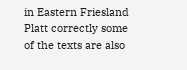in Eastern Friesland Platt correctly some of the texts are also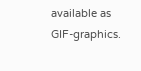available as GIF-graphics.